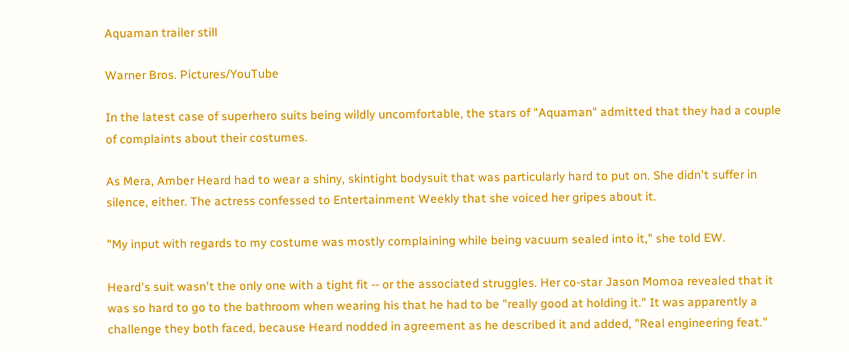Aquaman trailer still

Warner Bros. Pictures/YouTube

In the latest case of superhero suits being wildly uncomfortable, the stars of "Aquaman" admitted that they had a couple of complaints about their costumes.

As Mera, Amber Heard had to wear a shiny, skintight bodysuit that was particularly hard to put on. She didn't suffer in silence, either. The actress confessed to Entertainment Weekly that she voiced her gripes about it.

"My input with regards to my costume was mostly complaining while being vacuum sealed into it," she told EW.

Heard's suit wasn't the only one with a tight fit -- or the associated struggles. Her co-star Jason Momoa revealed that it was so hard to go to the bathroom when wearing his that he had to be "really good at holding it." It was apparently a challenge they both faced, because Heard nodded in agreement as he described it and added, "Real engineering feat."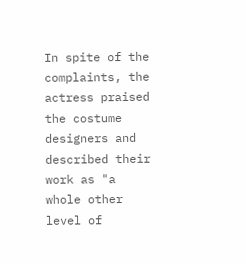In spite of the complaints, the actress praised the costume designers and described their work as "a whole other level of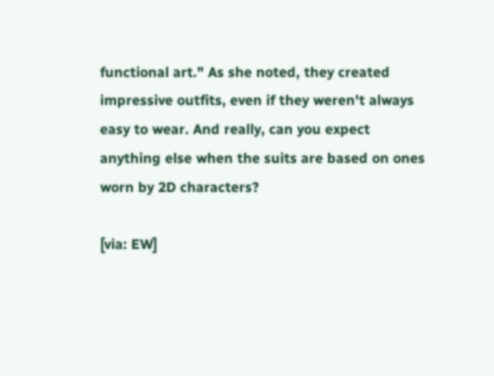functional art." As she noted, they created impressive outfits, even if they weren't always easy to wear. And really, can you expect anything else when the suits are based on ones worn by 2D characters?

[via: EW]